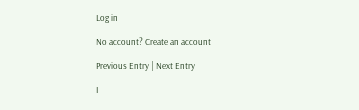Log in

No account? Create an account

Previous Entry | Next Entry

I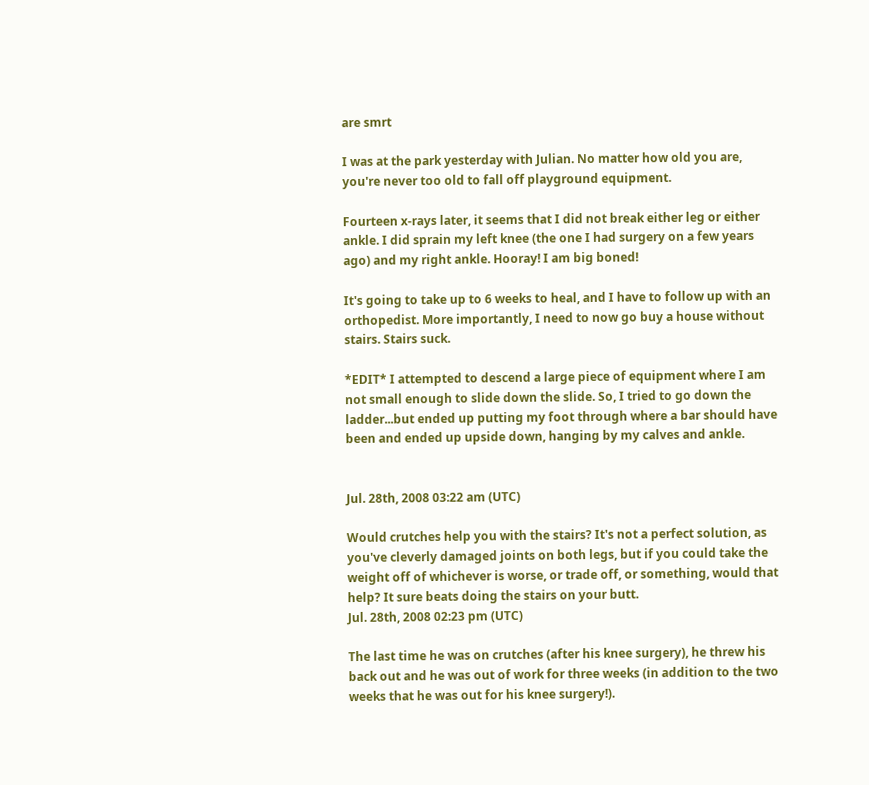are smrt

I was at the park yesterday with Julian. No matter how old you are, you're never too old to fall off playground equipment.

Fourteen x-rays later, it seems that I did not break either leg or either ankle. I did sprain my left knee (the one I had surgery on a few years ago) and my right ankle. Hooray! I am big boned!

It's going to take up to 6 weeks to heal, and I have to follow up with an orthopedist. More importantly, I need to now go buy a house without stairs. Stairs suck.

*EDIT* I attempted to descend a large piece of equipment where I am not small enough to slide down the slide. So, I tried to go down the ladder...but ended up putting my foot through where a bar should have been and ended up upside down, hanging by my calves and ankle.


Jul. 28th, 2008 03:22 am (UTC)

Would crutches help you with the stairs? It's not a perfect solution, as you've cleverly damaged joints on both legs, but if you could take the weight off of whichever is worse, or trade off, or something, would that help? It sure beats doing the stairs on your butt.
Jul. 28th, 2008 02:23 pm (UTC)

The last time he was on crutches (after his knee surgery), he threw his back out and he was out of work for three weeks (in addition to the two weeks that he was out for his knee surgery!).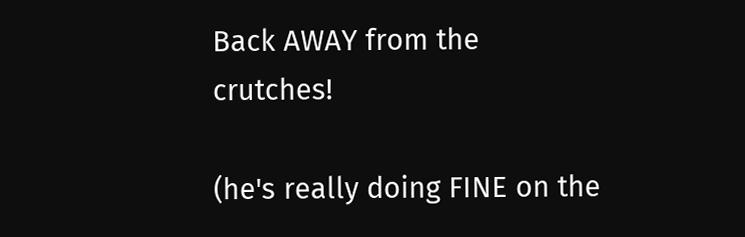Back AWAY from the crutches!

(he's really doing FINE on the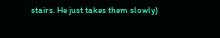stairs. He just takes them slowly)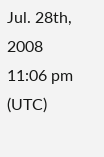Jul. 28th, 2008 11:06 pm (UTC)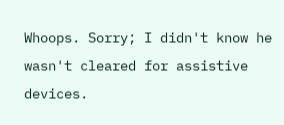Whoops. Sorry; I didn't know he wasn't cleared for assistive devices.